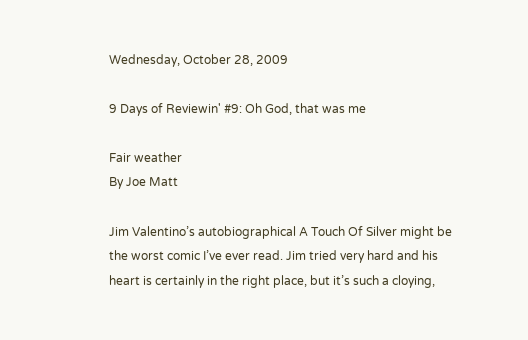Wednesday, October 28, 2009

9 Days of Reviewin' #9: Oh God, that was me

Fair weather
By Joe Matt

Jim Valentino’s autobiographical A Touch Of Silver might be the worst comic I’ve ever read. Jim tried very hard and his heart is certainly in the right place, but it’s such a cloying,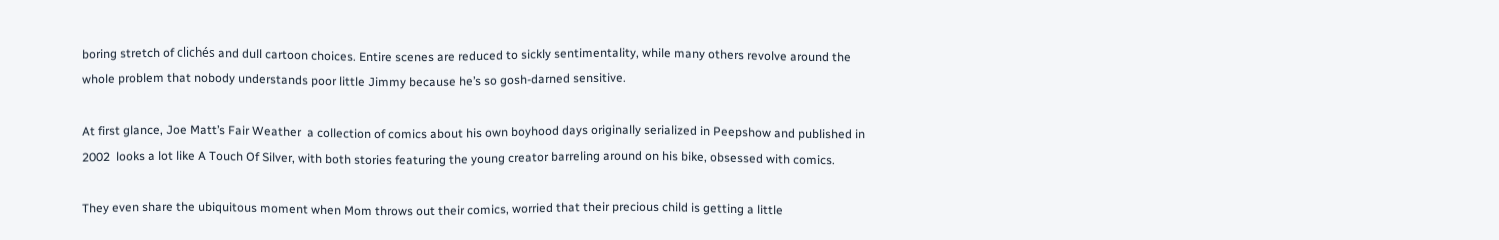boring stretch of clichés and dull cartoon choices. Entire scenes are reduced to sickly sentimentality, while many others revolve around the whole problem that nobody understands poor little Jimmy because he’s so gosh-darned sensitive.

At first glance, Joe Matt’s Fair Weather  a collection of comics about his own boyhood days originally serialized in Peepshow and published in 2002  looks a lot like A Touch Of Silver, with both stories featuring the young creator barreling around on his bike, obsessed with comics.

They even share the ubiquitous moment when Mom throws out their comics, worried that their precious child is getting a little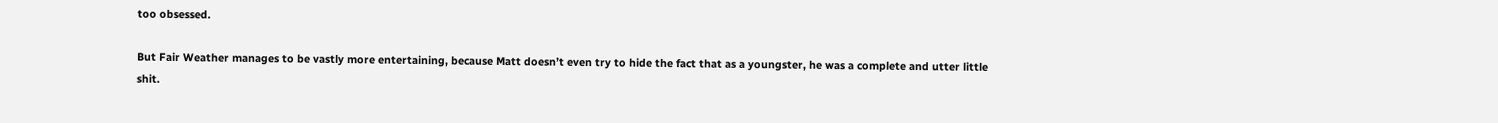too obsessed.

But Fair Weather manages to be vastly more entertaining, because Matt doesn’t even try to hide the fact that as a youngster, he was a complete and utter little shit.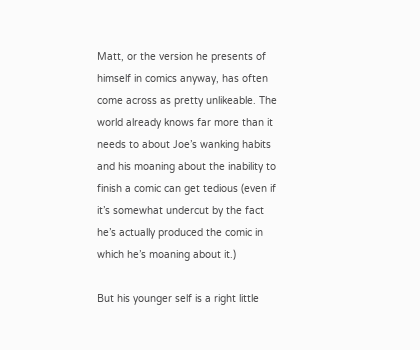Matt, or the version he presents of himself in comics anyway, has often come across as pretty unlikeable. The world already knows far more than it needs to about Joe’s wanking habits and his moaning about the inability to finish a comic can get tedious (even if it’s somewhat undercut by the fact he’s actually produced the comic in which he’s moaning about it.)

But his younger self is a right little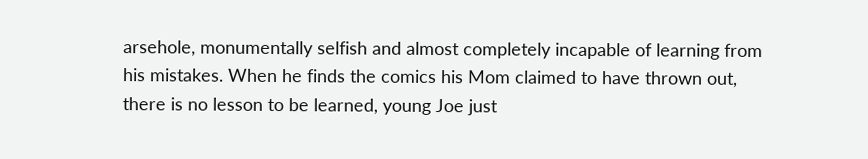arsehole, monumentally selfish and almost completely incapable of learning from his mistakes. When he finds the comics his Mom claimed to have thrown out, there is no lesson to be learned, young Joe just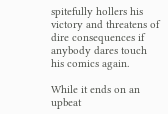spitefully hollers his victory and threatens of dire consequences if anybody dares touch his comics again.

While it ends on an upbeat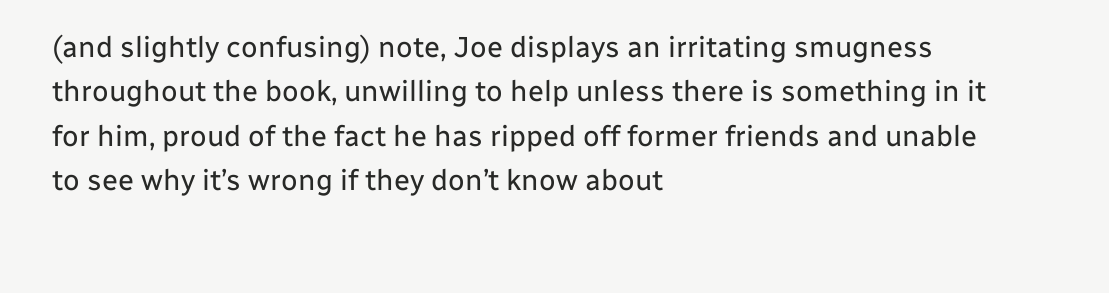(and slightly confusing) note, Joe displays an irritating smugness throughout the book, unwilling to help unless there is something in it for him, proud of the fact he has ripped off former friends and unable to see why it’s wrong if they don’t know about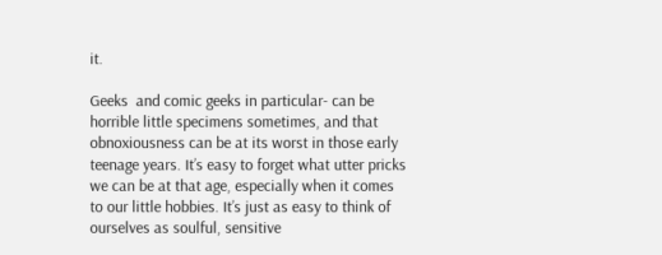it.

Geeks  and comic geeks in particular- can be horrible little specimens sometimes, and that obnoxiousness can be at its worst in those early teenage years. It’s easy to forget what utter pricks we can be at that age, especially when it comes to our little hobbies. It’s just as easy to think of ourselves as soulful, sensitive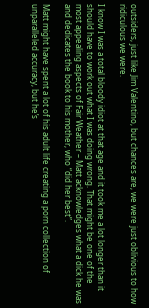outsiders, just like Jim Valentino, but chances are, we were just oblivious to how ridiculous we were.

I know I was a total bloody idiot at that age and it took me a lot longer than it should have to work out what I was doing wrong. That might be one of the most appealing aspects of Fair Weather – Matt acknowledges what a dick he was and dedicates the book to his mother, who “did her best”.

Matt might have spent a lot of his adult life creating a porn collection of unparalleled accuracy, but he’s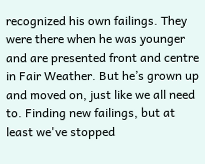recognized his own failings. They were there when he was younger and are presented front and centre in Fair Weather. But he’s grown up and moved on, just like we all need to. Finding new failings, but at least we've stopped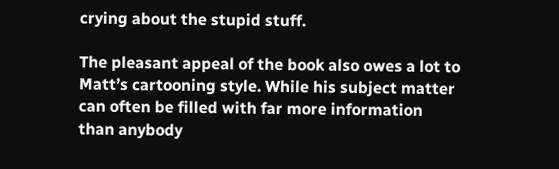crying about the stupid stuff.

The pleasant appeal of the book also owes a lot to Matt’s cartooning style. While his subject matter can often be filled with far more information than anybody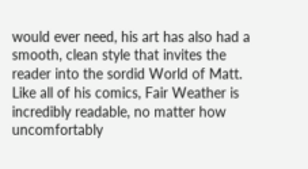would ever need, his art has also had a smooth, clean style that invites the reader into the sordid World of Matt. Like all of his comics, Fair Weather is incredibly readable, no matter how uncomfortably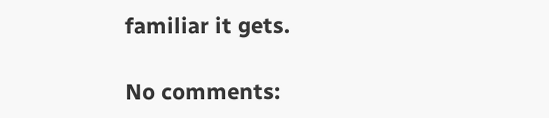familiar it gets.

No comments: